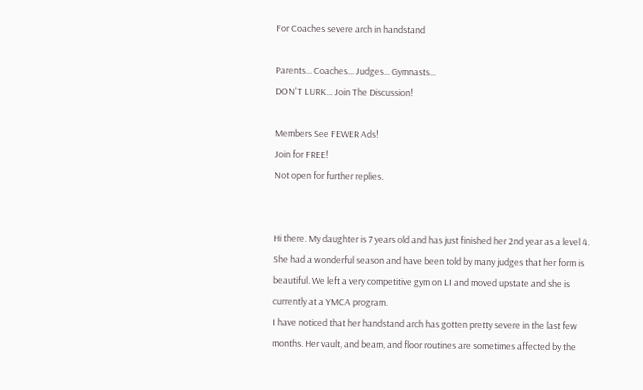For Coaches severe arch in handstand

Parents... Coaches... Judges... Gymnasts...
DON'T LURK... Join The Discussion!

Members See FEWER Ads!
Join for FREE!
Not open for further replies.


Hi there. My daughter is 7 years old and has just finished her 2nd year as a level 4. She had a wonderful season and have been told by many judges that her form is beautiful. We left a very competitive gym on LI and moved upstate and she is currently at a YMCA program.
I have noticed that her handstand arch has gotten pretty severe in the last few months. Her vault, and beam, and floor routines are sometimes affected by the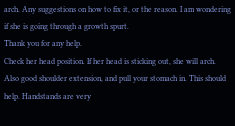arch. Any suggestions on how to fix it, or the reason. I am wondering if she is going through a growth spurt.
Thank you for any help.
Check her head position. If her head is sticking out, she will arch. Also good shoulder extension, and pull your stomach in. This should help. Handstands are very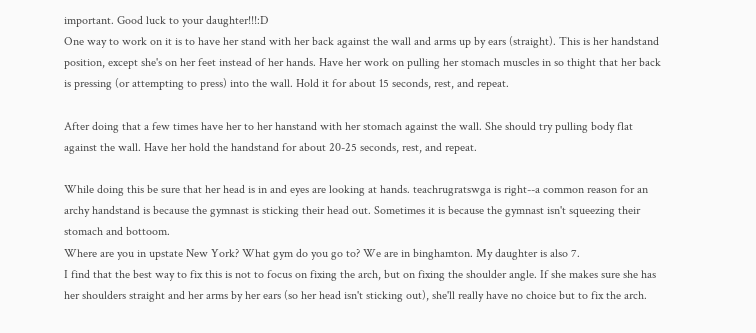important. Good luck to your daughter!!!:D
One way to work on it is to have her stand with her back against the wall and arms up by ears (straight). This is her handstand position, except she's on her feet instead of her hands. Have her work on pulling her stomach muscles in so thight that her back is pressing (or attempting to press) into the wall. Hold it for about 15 seconds, rest, and repeat.

After doing that a few times have her to her hanstand with her stomach against the wall. She should try pulling body flat against the wall. Have her hold the handstand for about 20-25 seconds, rest, and repeat.

While doing this be sure that her head is in and eyes are looking at hands. teachrugratswga is right--a common reason for an archy handstand is because the gymnast is sticking their head out. Sometimes it is because the gymnast isn't squeezing their stomach and bottoom.
Where are you in upstate New York? What gym do you go to? We are in binghamton. My daughter is also 7.
I find that the best way to fix this is not to focus on fixing the arch, but on fixing the shoulder angle. If she makes sure she has her shoulders straight and her arms by her ears (so her head isn't sticking out), she'll really have no choice but to fix the arch.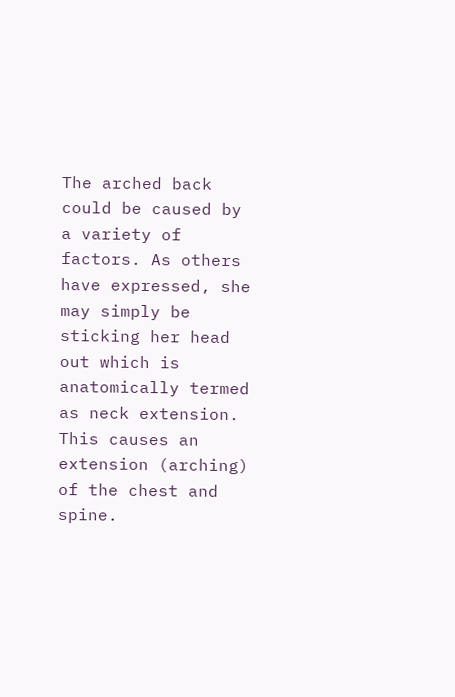The arched back could be caused by a variety of factors. As others have expressed, she may simply be sticking her head out which is anatomically termed as neck extension. This causes an extension (arching) of the chest and spine.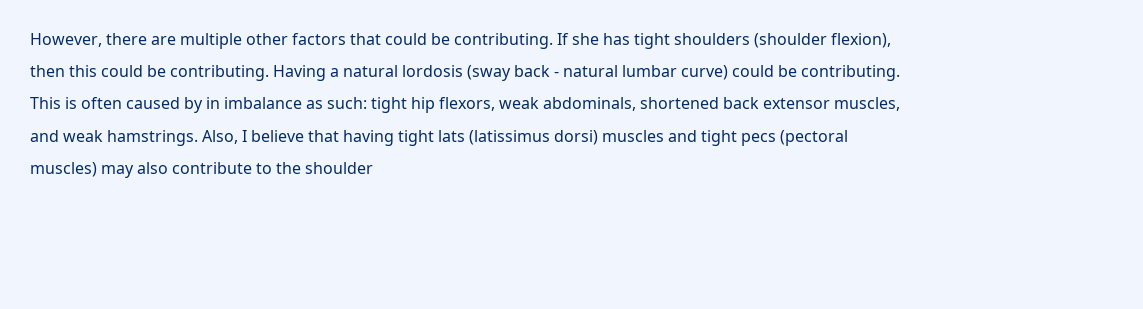However, there are multiple other factors that could be contributing. If she has tight shoulders (shoulder flexion), then this could be contributing. Having a natural lordosis (sway back - natural lumbar curve) could be contributing. This is often caused by in imbalance as such: tight hip flexors, weak abdominals, shortened back extensor muscles, and weak hamstrings. Also, I believe that having tight lats (latissimus dorsi) muscles and tight pecs (pectoral muscles) may also contribute to the shoulder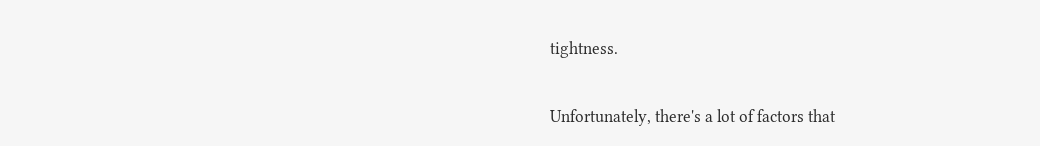tightness.

Unfortunately, there's a lot of factors that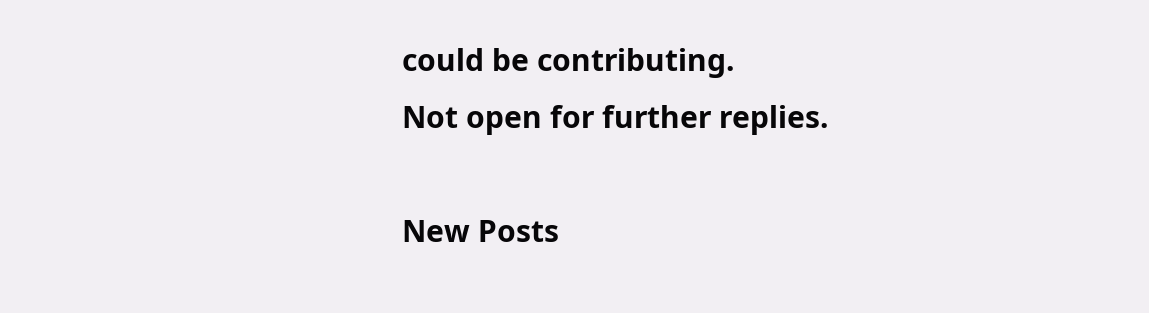could be contributing.
Not open for further replies.

New Posts